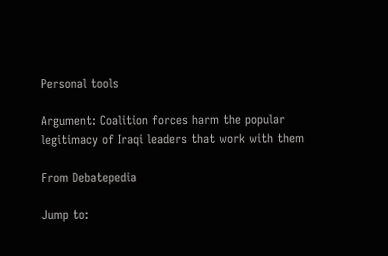Personal tools

Argument: Coalition forces harm the popular legitimacy of Iraqi leaders that work with them

From Debatepedia

Jump to: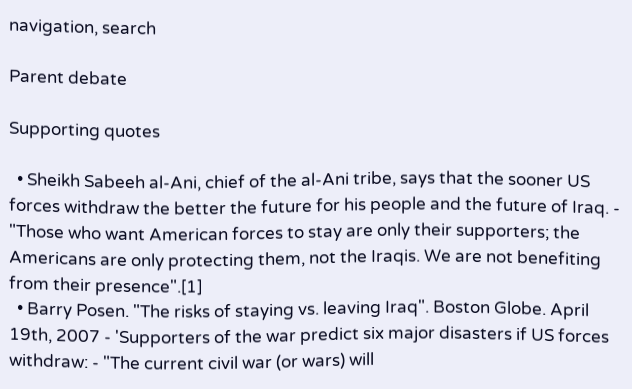navigation, search

Parent debate

Supporting quotes

  • Sheikh Sabeeh al-Ani, chief of the al-Ani tribe, says that the sooner US forces withdraw the better the future for his people and the future of Iraq. - "Those who want American forces to stay are only their supporters; the Americans are only protecting them, not the Iraqis. We are not benefiting from their presence".[1]
  • Barry Posen. "The risks of staying vs. leaving Iraq". Boston Globe. April 19th, 2007 - 'Supporters of the war predict six major disasters if US forces withdraw: - "The current civil war (or wars) will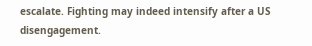escalate. Fighting may indeed intensify after a US disengagement.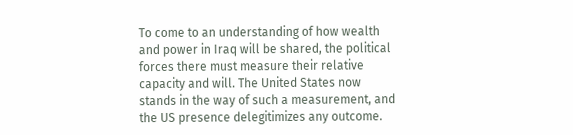To come to an understanding of how wealth and power in Iraq will be shared, the political forces there must measure their relative capacity and will. The United States now stands in the way of such a measurement, and the US presence delegitimizes any outcome.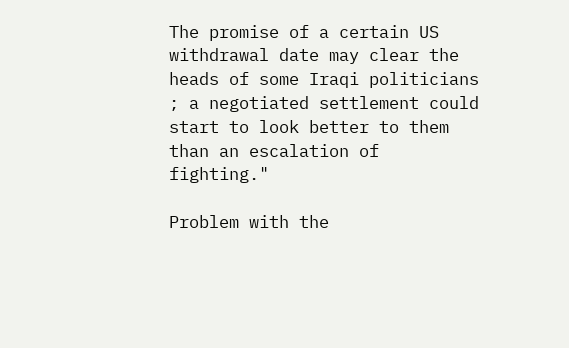The promise of a certain US withdrawal date may clear the heads of some Iraqi politicians ; a negotiated settlement could start to look better to them than an escalation of fighting."

Problem with the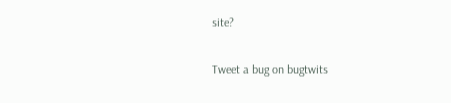site?

Tweet a bug on bugtwits